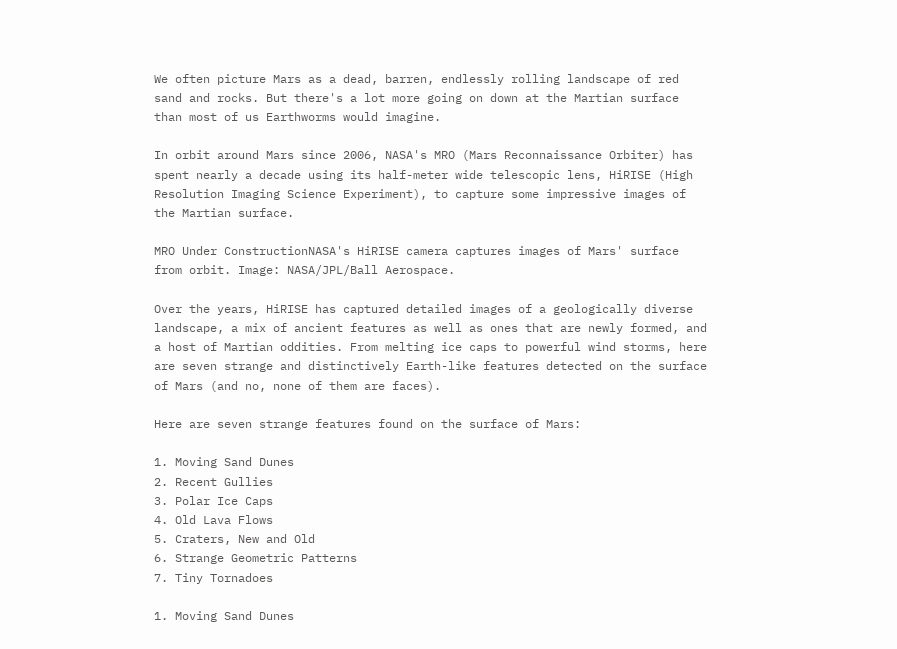We often picture Mars as a dead, barren, endlessly rolling landscape of red sand and rocks. But there's a lot more going on down at the Martian surface than most of us Earthworms would imagine.

In orbit around Mars since 2006, NASA's MRO (Mars Reconnaissance Orbiter) has spent nearly a decade using its half-meter wide telescopic lens, HiRISE (High Resolution Imaging Science Experiment), to capture some impressive images of the Martian surface.

MRO Under ConstructionNASA's HiRISE camera captures images of Mars' surface from orbit. Image: NASA/JPL/Ball Aerospace.

Over the years, HiRISE has captured detailed images of a geologically diverse landscape, a mix of ancient features as well as ones that are newly formed, and a host of Martian oddities. From melting ice caps to powerful wind storms, here are seven strange and distinctively Earth-like features detected on the surface of Mars (and no, none of them are faces).

Here are seven strange features found on the surface of Mars:

1. Moving Sand Dunes
2. Recent Gullies
3. Polar Ice Caps
4. Old Lava Flows
5. Craters, New and Old
6. Strange Geometric Patterns
7. Tiny Tornadoes

1. Moving Sand Dunes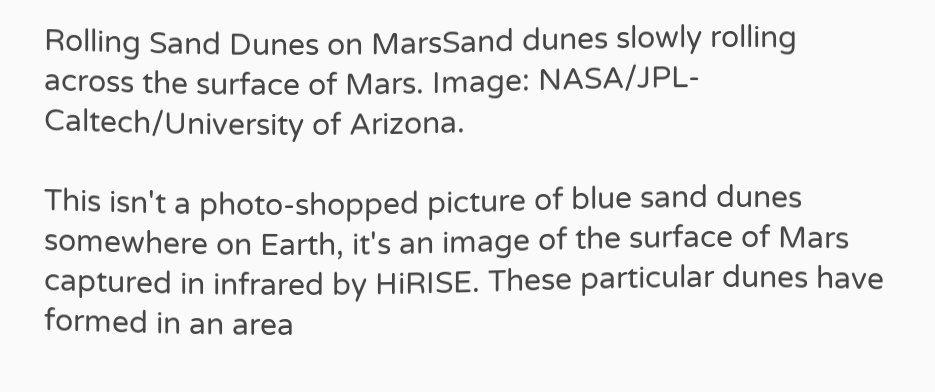Rolling Sand Dunes on MarsSand dunes slowly rolling across the surface of Mars. Image: NASA/JPL-Caltech/University of Arizona.

This isn't a photo-shopped picture of blue sand dunes somewhere on Earth, it's an image of the surface of Mars captured in infrared by HiRISE. These particular dunes have formed in an area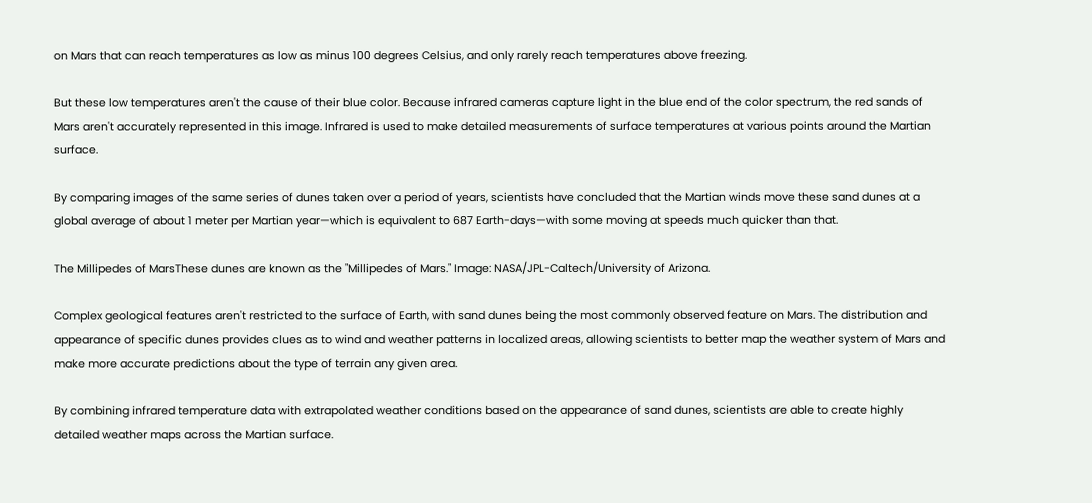on Mars that can reach temperatures as low as minus 100 degrees Celsius, and only rarely reach temperatures above freezing.

But these low temperatures aren't the cause of their blue color. Because infrared cameras capture light in the blue end of the color spectrum, the red sands of Mars aren't accurately represented in this image. Infrared is used to make detailed measurements of surface temperatures at various points around the Martian surface.

By comparing images of the same series of dunes taken over a period of years, scientists have concluded that the Martian winds move these sand dunes at a global average of about 1 meter per Martian year—which is equivalent to 687 Earth-days—with some moving at speeds much quicker than that.

The Millipedes of MarsThese dunes are known as the "Millipedes of Mars." Image: NASA/JPL-Caltech/University of Arizona.

Complex geological features aren't restricted to the surface of Earth, with sand dunes being the most commonly observed feature on Mars. The distribution and appearance of specific dunes provides clues as to wind and weather patterns in localized areas, allowing scientists to better map the weather system of Mars and make more accurate predictions about the type of terrain any given area.

By combining infrared temperature data with extrapolated weather conditions based on the appearance of sand dunes, scientists are able to create highly detailed weather maps across the Martian surface.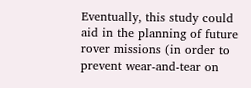Eventually, this study could aid in the planning of future rover missions (in order to prevent wear-and-tear on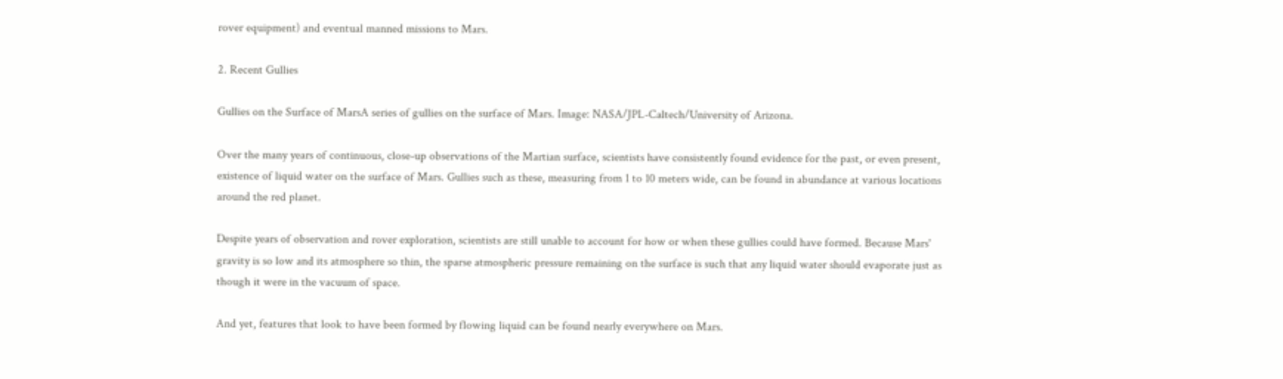rover equipment) and eventual manned missions to Mars.

2. Recent Gullies

Gullies on the Surface of MarsA series of gullies on the surface of Mars. Image: NASA/JPL-Caltech/University of Arizona.

Over the many years of continuous, close-up observations of the Martian surface, scientists have consistently found evidence for the past, or even present, existence of liquid water on the surface of Mars. Gullies such as these, measuring from 1 to 10 meters wide, can be found in abundance at various locations around the red planet.

Despite years of observation and rover exploration, scientists are still unable to account for how or when these gullies could have formed. Because Mars' gravity is so low and its atmosphere so thin, the sparse atmospheric pressure remaining on the surface is such that any liquid water should evaporate just as though it were in the vacuum of space.

And yet, features that look to have been formed by flowing liquid can be found nearly everywhere on Mars.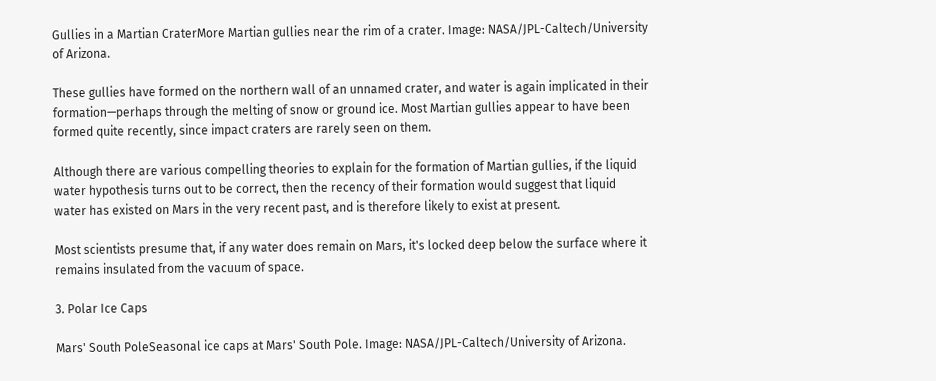Gullies in a Martian CraterMore Martian gullies near the rim of a crater. Image: NASA/JPL-Caltech/University of Arizona.

These gullies have formed on the northern wall of an unnamed crater, and water is again implicated in their formation—perhaps through the melting of snow or ground ice. Most Martian gullies appear to have been formed quite recently, since impact craters are rarely seen on them.

Although there are various compelling theories to explain for the formation of Martian gullies, if the liquid water hypothesis turns out to be correct, then the recency of their formation would suggest that liquid water has existed on Mars in the very recent past, and is therefore likely to exist at present.

Most scientists presume that, if any water does remain on Mars, it's locked deep below the surface where it remains insulated from the vacuum of space.

3. Polar Ice Caps

Mars' South PoleSeasonal ice caps at Mars' South Pole. Image: NASA/JPL-Caltech/University of Arizona.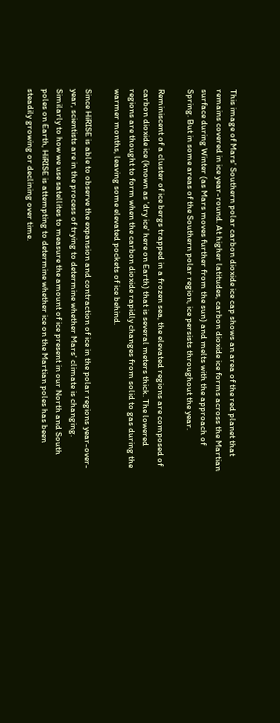This image of Mars' Southern polar carbon dioxide ice cap shows an area of the red planet that remains covered in ice year-round. At higher latitudes, carbon dioxide ice forms across the Martian surface during Winter (as Mars moves further from the sun) and melts with the approach of Spring. But in some areas of the Southern polar region, ice persists throughout the year.

Reminiscent of a cluster of ice bergs trapped in a frozen sea, the elevated regions are composed of carbon dioxide ice (known as 'dry ice' here on Earth) that is several meters thick. The lowered regions are thought to form when the carbon dioxide rapidly changes from solid to gas during the warmer months, leaving some elevated pockets of ice behind.

Since HiRISE is able to observe the expansion and contraction of ice in the polar regions year-over-year, scientists are in the process of trying to determine whether Mars' climate is changing. Similarly to how we use satellites to measure the amount of ice present in our North and South poles on Earth, HiRISE is attempting to determine whether ice on the Martian poles has been steadily growing or declining over time.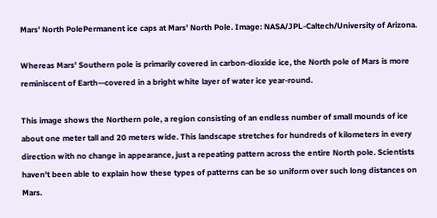Mars' North PolePermanent ice caps at Mars' North Pole. Image: NASA/JPL-Caltech/University of Arizona.

Whereas Mars' Southern pole is primarily covered in carbon-dioxide ice, the North pole of Mars is more reminiscent of Earth—covered in a bright white layer of water ice year-round.

This image shows the Northern pole, a region consisting of an endless number of small mounds of ice about one meter tall and 20 meters wide. This landscape stretches for hundreds of kilometers in every direction with no change in appearance, just a repeating pattern across the entire North pole. Scientists haven't been able to explain how these types of patterns can be so uniform over such long distances on Mars.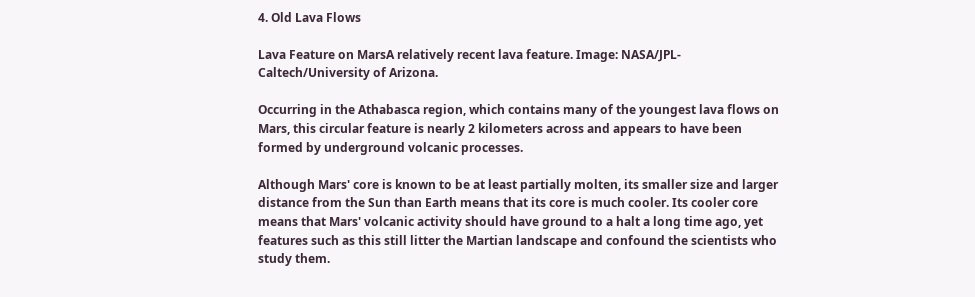4. Old Lava Flows

Lava Feature on MarsA relatively recent lava feature. Image: NASA/JPL-Caltech/University of Arizona.

Occurring in the Athabasca region, which contains many of the youngest lava flows on Mars, this circular feature is nearly 2 kilometers across and appears to have been formed by underground volcanic processes.

Although Mars' core is known to be at least partially molten, its smaller size and larger distance from the Sun than Earth means that its core is much cooler. Its cooler core means that Mars' volcanic activity should have ground to a halt a long time ago, yet features such as this still litter the Martian landscape and confound the scientists who study them.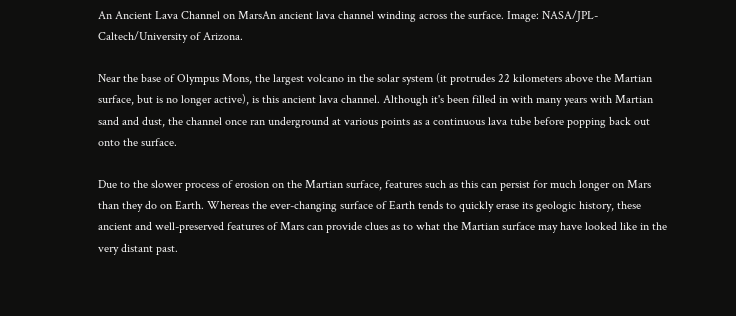An Ancient Lava Channel on MarsAn ancient lava channel winding across the surface. Image: NASA/JPL-Caltech/University of Arizona.

Near the base of Olympus Mons, the largest volcano in the solar system (it protrudes 22 kilometers above the Martian surface, but is no longer active), is this ancient lava channel. Although it's been filled in with many years with Martian sand and dust, the channel once ran underground at various points as a continuous lava tube before popping back out onto the surface.

Due to the slower process of erosion on the Martian surface, features such as this can persist for much longer on Mars than they do on Earth. Whereas the ever-changing surface of Earth tends to quickly erase its geologic history, these ancient and well-preserved features of Mars can provide clues as to what the Martian surface may have looked like in the very distant past.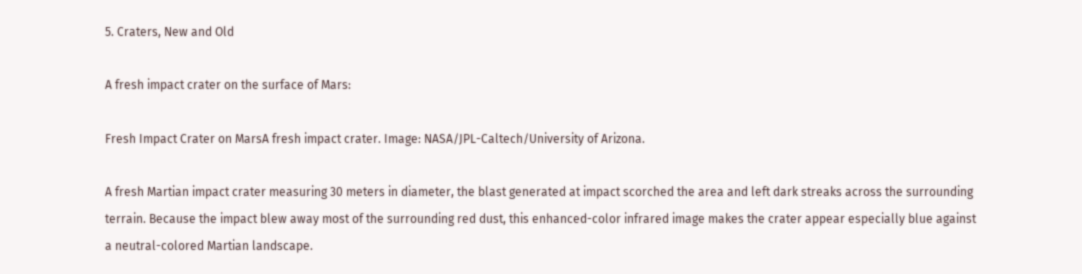5. Craters, New and Old

A fresh impact crater on the surface of Mars:

Fresh Impact Crater on MarsA fresh impact crater. Image: NASA/JPL-Caltech/University of Arizona.

A fresh Martian impact crater measuring 30 meters in diameter, the blast generated at impact scorched the area and left dark streaks across the surrounding terrain. Because the impact blew away most of the surrounding red dust, this enhanced-color infrared image makes the crater appear especially blue against a neutral-colored Martian landscape.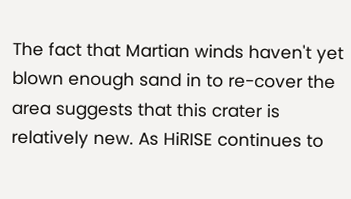The fact that Martian winds haven't yet blown enough sand in to re-cover the area suggests that this crater is relatively new. As HiRISE continues to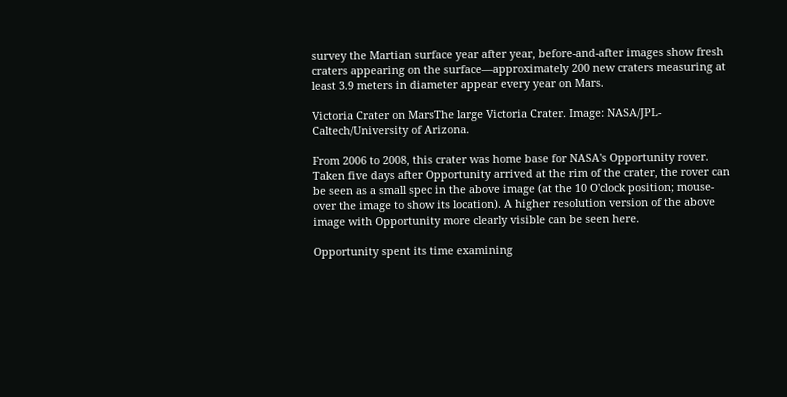survey the Martian surface year after year, before-and-after images show fresh craters appearing on the surface—approximately 200 new craters measuring at least 3.9 meters in diameter appear every year on Mars.

Victoria Crater on MarsThe large Victoria Crater. Image: NASA/JPL-Caltech/University of Arizona.

From 2006 to 2008, this crater was home base for NASA's Opportunity rover. Taken five days after Opportunity arrived at the rim of the crater, the rover can be seen as a small spec in the above image (at the 10 O'clock position; mouse-over the image to show its location). A higher resolution version of the above image with Opportunity more clearly visible can be seen here.

Opportunity spent its time examining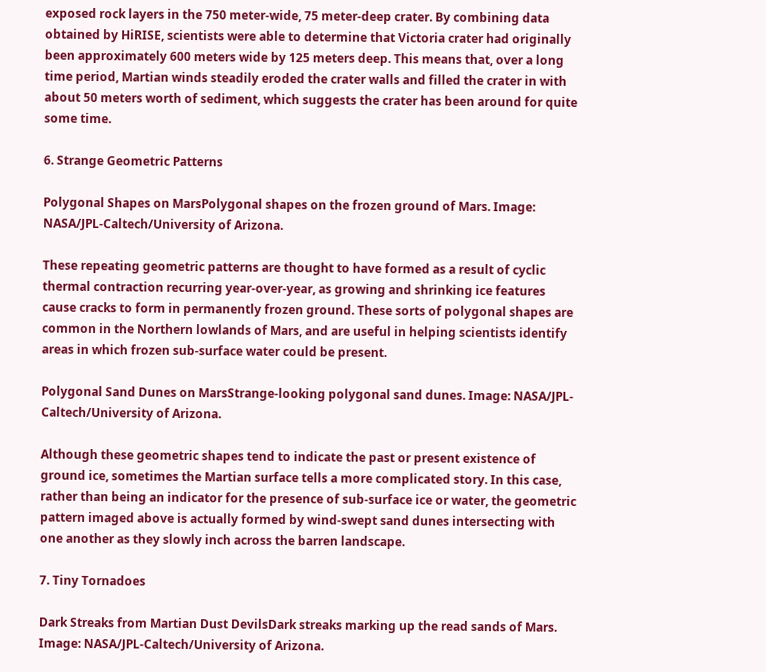exposed rock layers in the 750 meter-wide, 75 meter-deep crater. By combining data obtained by HiRISE, scientists were able to determine that Victoria crater had originally been approximately 600 meters wide by 125 meters deep. This means that, over a long time period, Martian winds steadily eroded the crater walls and filled the crater in with about 50 meters worth of sediment, which suggests the crater has been around for quite some time.

6. Strange Geometric Patterns

Polygonal Shapes on MarsPolygonal shapes on the frozen ground of Mars. Image: NASA/JPL-Caltech/University of Arizona.

These repeating geometric patterns are thought to have formed as a result of cyclic thermal contraction recurring year-over-year, as growing and shrinking ice features cause cracks to form in permanently frozen ground. These sorts of polygonal shapes are common in the Northern lowlands of Mars, and are useful in helping scientists identify areas in which frozen sub-surface water could be present.

Polygonal Sand Dunes on MarsStrange-looking polygonal sand dunes. Image: NASA/JPL-Caltech/University of Arizona.

Although these geometric shapes tend to indicate the past or present existence of ground ice, sometimes the Martian surface tells a more complicated story. In this case, rather than being an indicator for the presence of sub-surface ice or water, the geometric pattern imaged above is actually formed by wind-swept sand dunes intersecting with one another as they slowly inch across the barren landscape.

7. Tiny Tornadoes

Dark Streaks from Martian Dust DevilsDark streaks marking up the read sands of Mars. Image: NASA/JPL-Caltech/University of Arizona.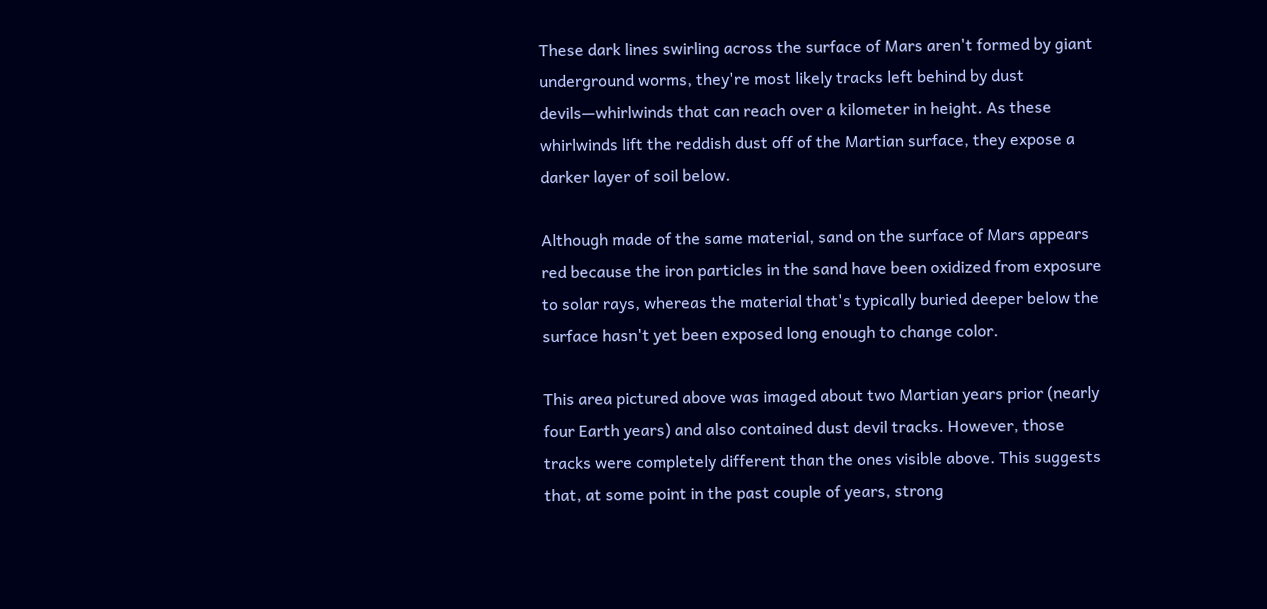These dark lines swirling across the surface of Mars aren't formed by giant underground worms, they're most likely tracks left behind by dust devils—whirlwinds that can reach over a kilometer in height. As these whirlwinds lift the reddish dust off of the Martian surface, they expose a darker layer of soil below.

Although made of the same material, sand on the surface of Mars appears red because the iron particles in the sand have been oxidized from exposure to solar rays, whereas the material that's typically buried deeper below the surface hasn't yet been exposed long enough to change color.

This area pictured above was imaged about two Martian years prior (nearly four Earth years) and also contained dust devil tracks. However, those tracks were completely different than the ones visible above. This suggests that, at some point in the past couple of years, strong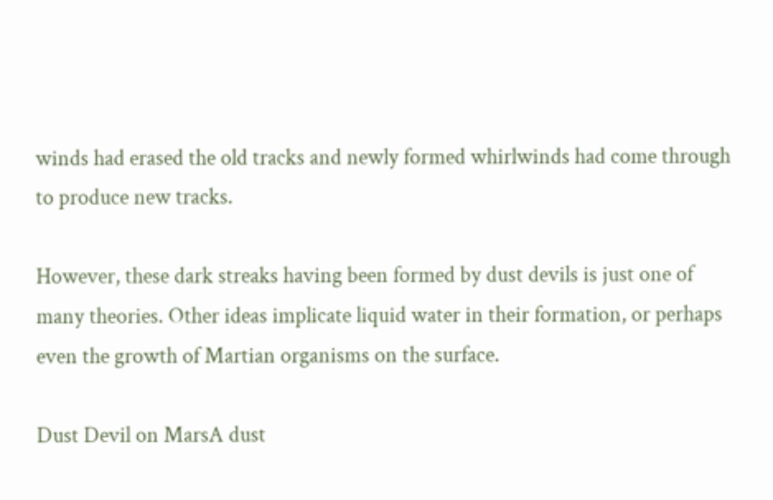winds had erased the old tracks and newly formed whirlwinds had come through to produce new tracks.

However, these dark streaks having been formed by dust devils is just one of many theories. Other ideas implicate liquid water in their formation, or perhaps even the growth of Martian organisms on the surface.

Dust Devil on MarsA dust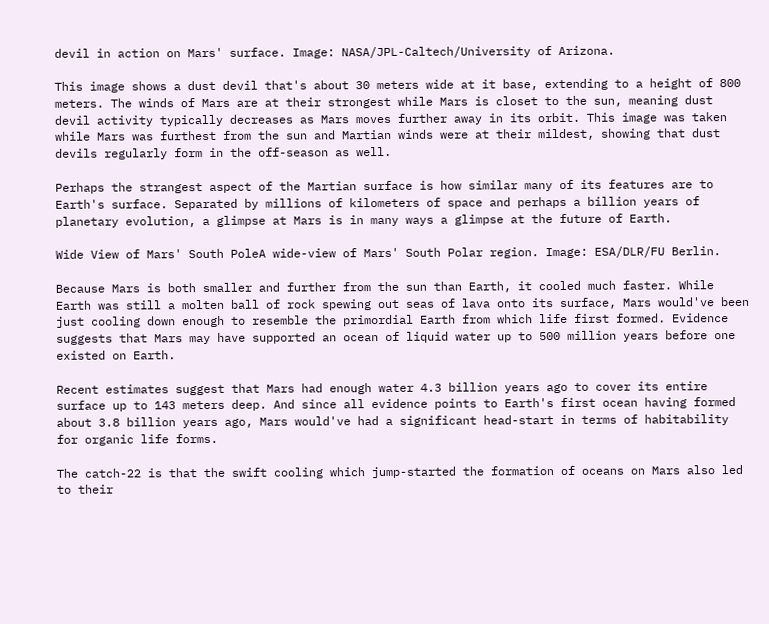devil in action on Mars' surface. Image: NASA/JPL-Caltech/University of Arizona.

This image shows a dust devil that's about 30 meters wide at it base, extending to a height of 800 meters. The winds of Mars are at their strongest while Mars is closet to the sun, meaning dust devil activity typically decreases as Mars moves further away in its orbit. This image was taken while Mars was furthest from the sun and Martian winds were at their mildest, showing that dust devils regularly form in the off-season as well.

Perhaps the strangest aspect of the Martian surface is how similar many of its features are to Earth's surface. Separated by millions of kilometers of space and perhaps a billion years of planetary evolution, a glimpse at Mars is in many ways a glimpse at the future of Earth.

Wide View of Mars' South PoleA wide-view of Mars' South Polar region. Image: ESA/DLR/FU Berlin.

Because Mars is both smaller and further from the sun than Earth, it cooled much faster. While Earth was still a molten ball of rock spewing out seas of lava onto its surface, Mars would've been just cooling down enough to resemble the primordial Earth from which life first formed. Evidence suggests that Mars may have supported an ocean of liquid water up to 500 million years before one existed on Earth.

Recent estimates suggest that Mars had enough water 4.3 billion years ago to cover its entire surface up to 143 meters deep. And since all evidence points to Earth's first ocean having formed about 3.8 billion years ago, Mars would've had a significant head-start in terms of habitability for organic life forms.

The catch-22 is that the swift cooling which jump-started the formation of oceans on Mars also led to their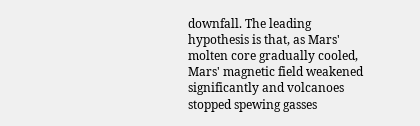downfall. The leading hypothesis is that, as Mars' molten core gradually cooled, Mars' magnetic field weakened significantly and volcanoes stopped spewing gasses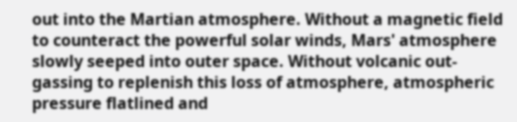out into the Martian atmosphere. Without a magnetic field to counteract the powerful solar winds, Mars' atmosphere slowly seeped into outer space. Without volcanic out-gassing to replenish this loss of atmosphere, atmospheric pressure flatlined and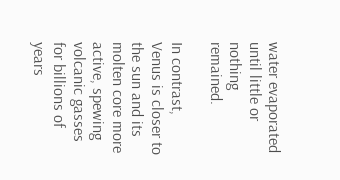water evaporated until little or nothing remained.

In contrast, Venus is closer to the sun and its molten core more active, spewing volcanic gasses for billions of years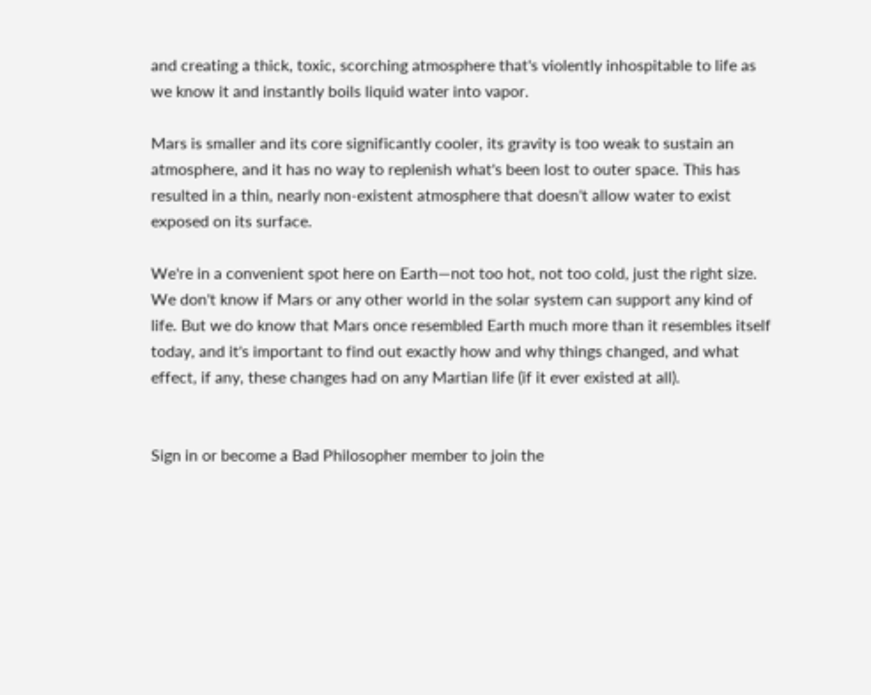and creating a thick, toxic, scorching atmosphere that's violently inhospitable to life as we know it and instantly boils liquid water into vapor.

Mars is smaller and its core significantly cooler, its gravity is too weak to sustain an atmosphere, and it has no way to replenish what's been lost to outer space. This has resulted in a thin, nearly non-existent atmosphere that doesn't allow water to exist exposed on its surface.

We're in a convenient spot here on Earth—not too hot, not too cold, just the right size. We don't know if Mars or any other world in the solar system can support any kind of life. But we do know that Mars once resembled Earth much more than it resembles itself today, and it's important to find out exactly how and why things changed, and what effect, if any, these changes had on any Martian life (if it ever existed at all).


Sign in or become a Bad Philosopher member to join the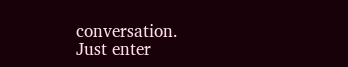conversation.
Just enter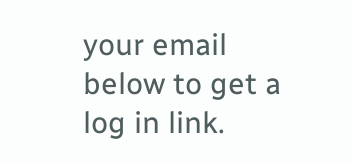your email below to get a log in link.